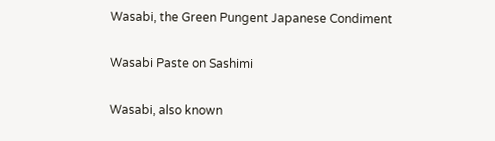Wasabi, the Green Pungent Japanese Condiment

Wasabi Paste on Sashimi

Wasabi, also known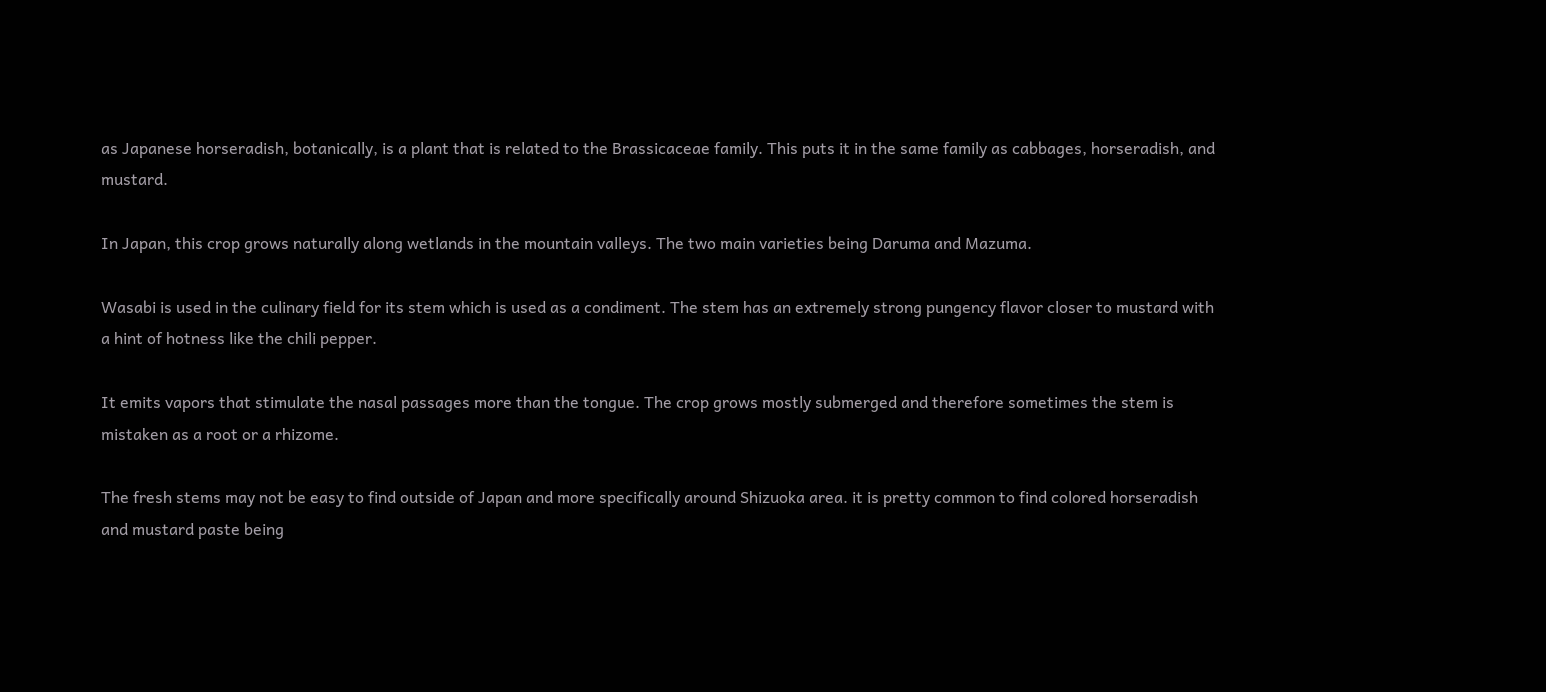as Japanese horseradish, botanically, is a plant that is related to the Brassicaceae family. This puts it in the same family as cabbages, horseradish, and mustard.

In Japan, this crop grows naturally along wetlands in the mountain valleys. The two main varieties being Daruma and Mazuma.

Wasabi is used in the culinary field for its stem which is used as a condiment. The stem has an extremely strong pungency flavor closer to mustard with a hint of hotness like the chili pepper.

It emits vapors that stimulate the nasal passages more than the tongue. The crop grows mostly submerged and therefore sometimes the stem is mistaken as a root or a rhizome.

The fresh stems may not be easy to find outside of Japan and more specifically around Shizuoka area. it is pretty common to find colored horseradish and mustard paste being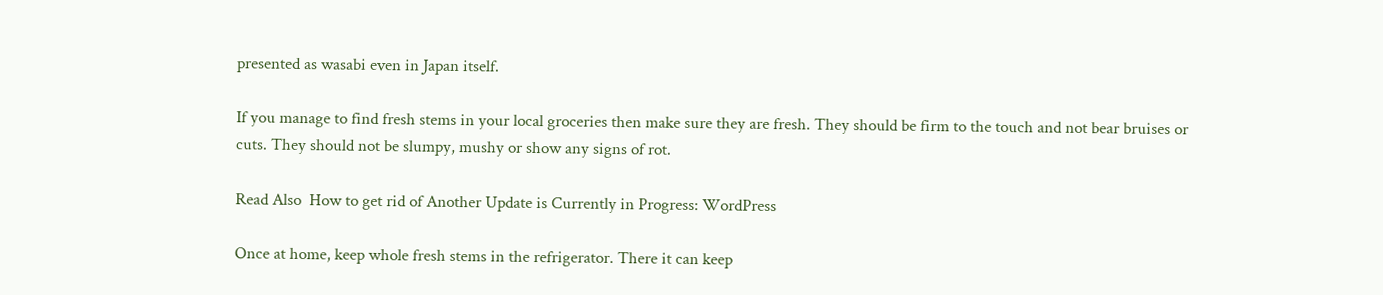presented as wasabi even in Japan itself.

If you manage to find fresh stems in your local groceries then make sure they are fresh. They should be firm to the touch and not bear bruises or cuts. They should not be slumpy, mushy or show any signs of rot.

Read Also  How to get rid of Another Update is Currently in Progress: WordPress

Once at home, keep whole fresh stems in the refrigerator. There it can keep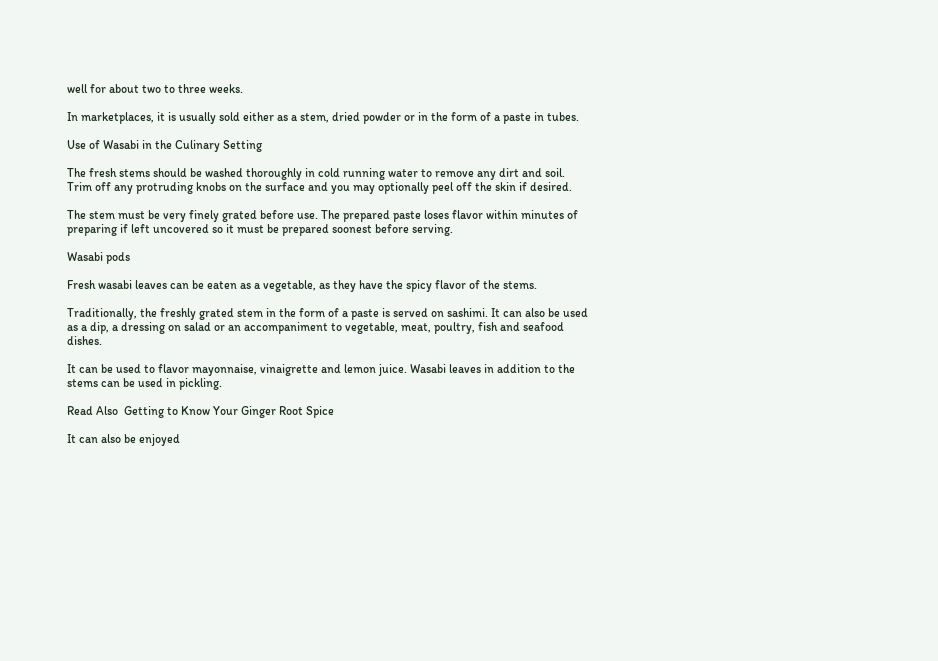well for about two to three weeks.

In marketplaces, it is usually sold either as a stem, dried powder or in the form of a paste in tubes.

Use of Wasabi in the Culinary Setting

The fresh stems should be washed thoroughly in cold running water to remove any dirt and soil. Trim off any protruding knobs on the surface and you may optionally peel off the skin if desired.

The stem must be very finely grated before use. The prepared paste loses flavor within minutes of preparing if left uncovered so it must be prepared soonest before serving.

Wasabi pods

Fresh wasabi leaves can be eaten as a vegetable, as they have the spicy flavor of the stems.

Traditionally, the freshly grated stem in the form of a paste is served on sashimi. It can also be used as a dip, a dressing on salad or an accompaniment to vegetable, meat, poultry, fish and seafood dishes.

It can be used to flavor mayonnaise, vinaigrette and lemon juice. Wasabi leaves in addition to the stems can be used in pickling.

Read Also  Getting to Know Your Ginger Root Spice

It can also be enjoyed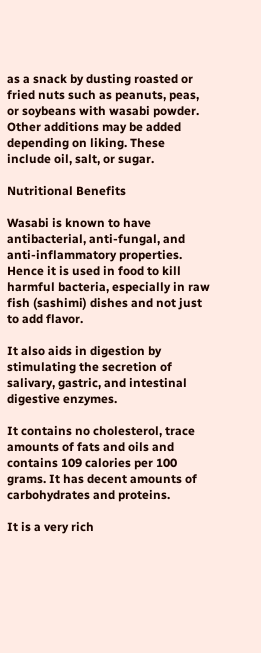as a snack by dusting roasted or fried nuts such as peanuts, peas, or soybeans with wasabi powder. Other additions may be added depending on liking. These include oil, salt, or sugar.

Nutritional Benefits

Wasabi is known to have antibacterial, anti-fungal, and anti-inflammatory properties. Hence it is used in food to kill harmful bacteria, especially in raw fish (sashimi) dishes and not just to add flavor.

It also aids in digestion by stimulating the secretion of salivary, gastric, and intestinal digestive enzymes.

It contains no cholesterol, trace amounts of fats and oils and contains 109 calories per 100 grams. It has decent amounts of carbohydrates and proteins.

It is a very rich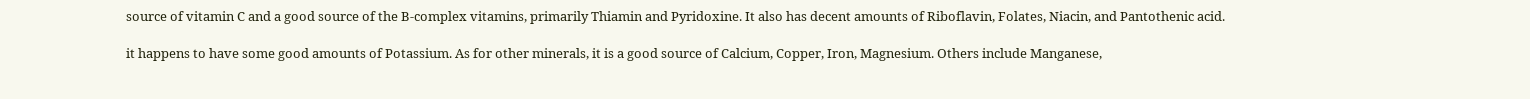source of vitamin C and a good source of the B-complex vitamins, primarily Thiamin and Pyridoxine. It also has decent amounts of Riboflavin, Folates, Niacin, and Pantothenic acid.

it happens to have some good amounts of Potassium. As for other minerals, it is a good source of Calcium, Copper, Iron, Magnesium. Others include Manganese,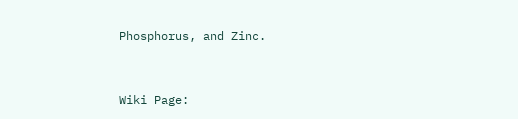Phosphorus, and Zinc.


Wiki Page: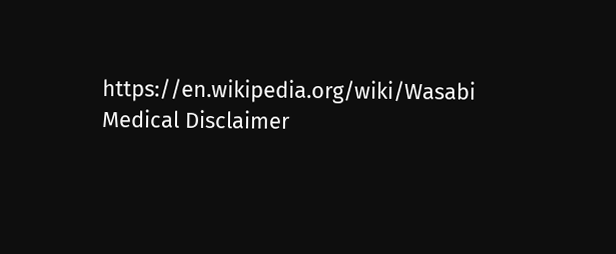https://en.wikipedia.org/wiki/Wasabi
Medical Disclaimer